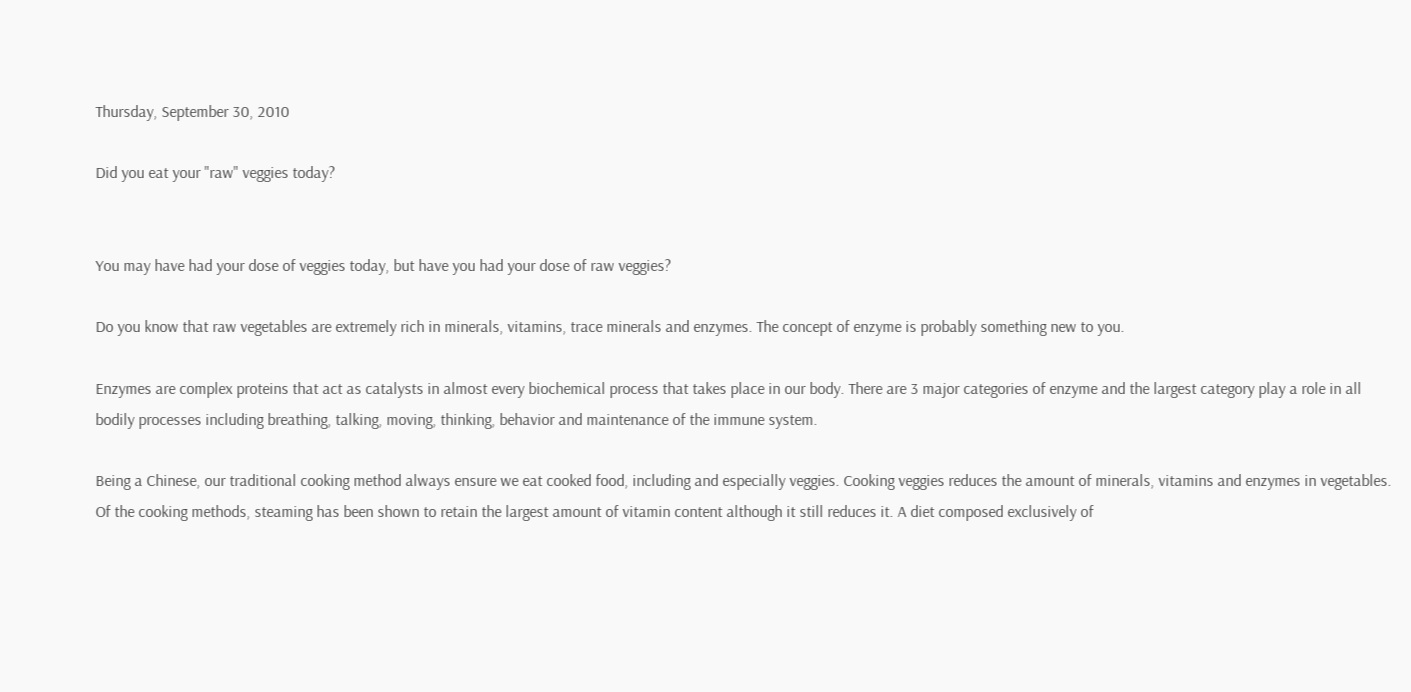Thursday, September 30, 2010

Did you eat your "raw" veggies today?


You may have had your dose of veggies today, but have you had your dose of raw veggies?

Do you know that raw vegetables are extremely rich in minerals, vitamins, trace minerals and enzymes. The concept of enzyme is probably something new to you.

Enzymes are complex proteins that act as catalysts in almost every biochemical process that takes place in our body. There are 3 major categories of enzyme and the largest category play a role in all bodily processes including breathing, talking, moving, thinking, behavior and maintenance of the immune system.

Being a Chinese, our traditional cooking method always ensure we eat cooked food, including and especially veggies. Cooking veggies reduces the amount of minerals, vitamins and enzymes in vegetables. Of the cooking methods, steaming has been shown to retain the largest amount of vitamin content although it still reduces it. A diet composed exclusively of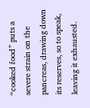“cooked food” puts a severe strain on the pancreas, drawing down its reserves, so to speak, leaving it exhausted.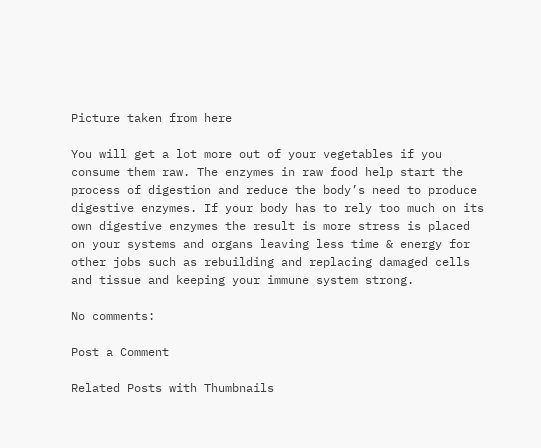Picture taken from here

You will get a lot more out of your vegetables if you consume them raw. The enzymes in raw food help start the process of digestion and reduce the body’s need to produce digestive enzymes. If your body has to rely too much on its own digestive enzymes the result is more stress is placed on your systems and organs leaving less time & energy for other jobs such as rebuilding and replacing damaged cells and tissue and keeping your immune system strong.

No comments:

Post a Comment

Related Posts with Thumbnails